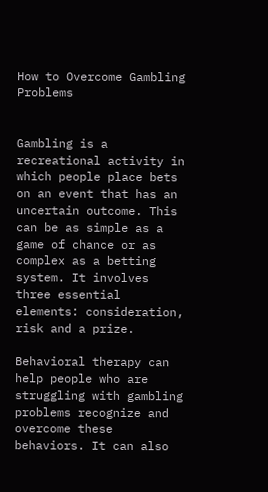How to Overcome Gambling Problems


Gambling is a recreational activity in which people place bets on an event that has an uncertain outcome. This can be as simple as a game of chance or as complex as a betting system. It involves three essential elements: consideration, risk and a prize.

Behavioral therapy can help people who are struggling with gambling problems recognize and overcome these behaviors. It can also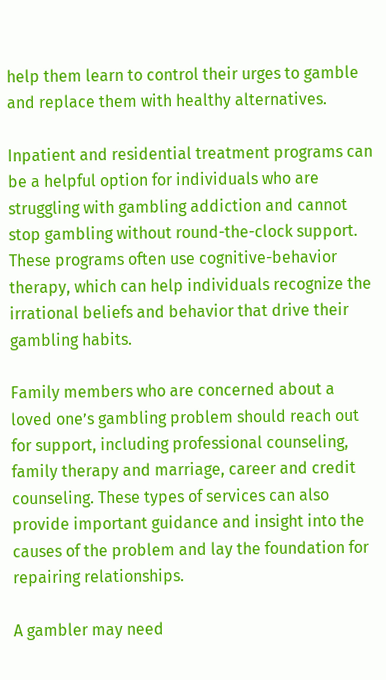help them learn to control their urges to gamble and replace them with healthy alternatives.

Inpatient and residential treatment programs can be a helpful option for individuals who are struggling with gambling addiction and cannot stop gambling without round-the-clock support. These programs often use cognitive-behavior therapy, which can help individuals recognize the irrational beliefs and behavior that drive their gambling habits.

Family members who are concerned about a loved one’s gambling problem should reach out for support, including professional counseling, family therapy and marriage, career and credit counseling. These types of services can also provide important guidance and insight into the causes of the problem and lay the foundation for repairing relationships.

A gambler may need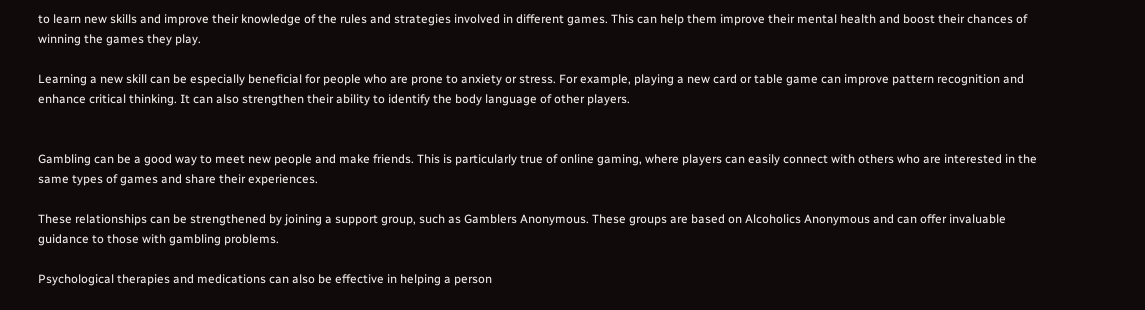to learn new skills and improve their knowledge of the rules and strategies involved in different games. This can help them improve their mental health and boost their chances of winning the games they play.

Learning a new skill can be especially beneficial for people who are prone to anxiety or stress. For example, playing a new card or table game can improve pattern recognition and enhance critical thinking. It can also strengthen their ability to identify the body language of other players.


Gambling can be a good way to meet new people and make friends. This is particularly true of online gaming, where players can easily connect with others who are interested in the same types of games and share their experiences.

These relationships can be strengthened by joining a support group, such as Gamblers Anonymous. These groups are based on Alcoholics Anonymous and can offer invaluable guidance to those with gambling problems.

Psychological therapies and medications can also be effective in helping a person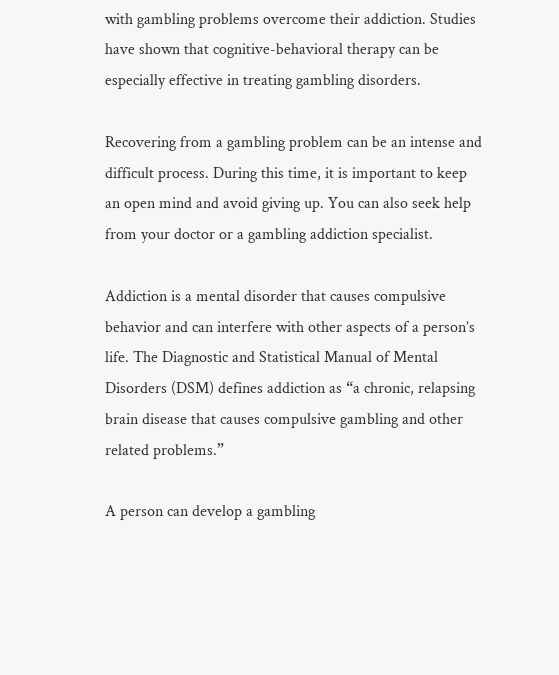with gambling problems overcome their addiction. Studies have shown that cognitive-behavioral therapy can be especially effective in treating gambling disorders.

Recovering from a gambling problem can be an intense and difficult process. During this time, it is important to keep an open mind and avoid giving up. You can also seek help from your doctor or a gambling addiction specialist.

Addiction is a mental disorder that causes compulsive behavior and can interfere with other aspects of a person’s life. The Diagnostic and Statistical Manual of Mental Disorders (DSM) defines addiction as “a chronic, relapsing brain disease that causes compulsive gambling and other related problems.”

A person can develop a gambling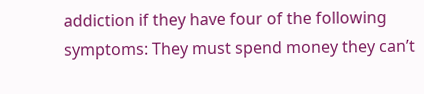addiction if they have four of the following symptoms: They must spend money they can’t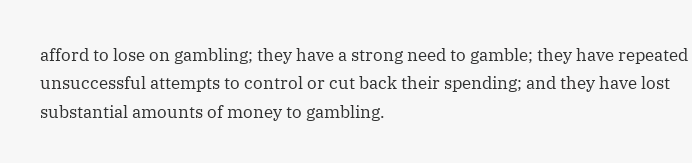afford to lose on gambling; they have a strong need to gamble; they have repeated unsuccessful attempts to control or cut back their spending; and they have lost substantial amounts of money to gambling.